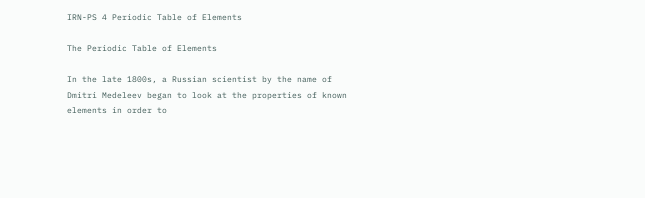IRN-PS 4 Periodic Table of Elements

The Periodic Table of Elements

In the late 1800s, a Russian scientist by the name of Dmitri Medeleev began to look at the properties of known elements in order to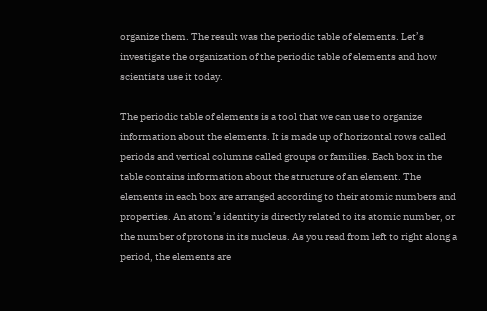organize them. The result was the periodic table of elements. Let’s investigate the organization of the periodic table of elements and how scientists use it today.

The periodic table of elements is a tool that we can use to organize information about the elements. It is made up of horizontal rows called periods and vertical columns called groups or families. Each box in the table contains information about the structure of an element. The elements in each box are arranged according to their atomic numbers and properties. An atom’s identity is directly related to its atomic number, or the number of protons in its nucleus. As you read from left to right along a period, the elements are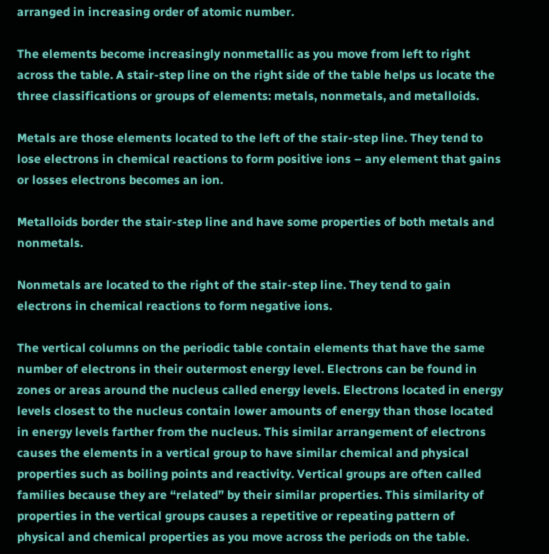arranged in increasing order of atomic number.

The elements become increasingly nonmetallic as you move from left to right across the table. A stair-step line on the right side of the table helps us locate the three classifications or groups of elements: metals, nonmetals, and metalloids.

Metals are those elements located to the left of the stair-step line. They tend to lose electrons in chemical reactions to form positive ions – any element that gains or losses electrons becomes an ion.

Metalloids border the stair-step line and have some properties of both metals and nonmetals.

Nonmetals are located to the right of the stair-step line. They tend to gain electrons in chemical reactions to form negative ions.

The vertical columns on the periodic table contain elements that have the same number of electrons in their outermost energy level. Electrons can be found in zones or areas around the nucleus called energy levels. Electrons located in energy levels closest to the nucleus contain lower amounts of energy than those located in energy levels farther from the nucleus. This similar arrangement of electrons causes the elements in a vertical group to have similar chemical and physical properties such as boiling points and reactivity. Vertical groups are often called families because they are “related” by their similar properties. This similarity of properties in the vertical groups causes a repetitive or repeating pattern of physical and chemical properties as you move across the periods on the table.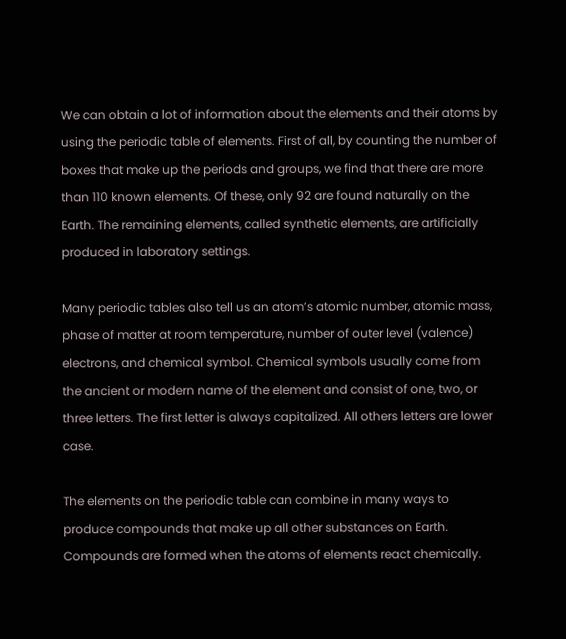We can obtain a lot of information about the elements and their atoms by using the periodic table of elements. First of all, by counting the number of boxes that make up the periods and groups, we find that there are more than 110 known elements. Of these, only 92 are found naturally on the Earth. The remaining elements, called synthetic elements, are artificially produced in laboratory settings.

Many periodic tables also tell us an atom’s atomic number, atomic mass, phase of matter at room temperature, number of outer level (valence) electrons, and chemical symbol. Chemical symbols usually come from the ancient or modern name of the element and consist of one, two, or three letters. The first letter is always capitalized. All others letters are lower case.

The elements on the periodic table can combine in many ways to produce compounds that make up all other substances on Earth. Compounds are formed when the atoms of elements react chemically.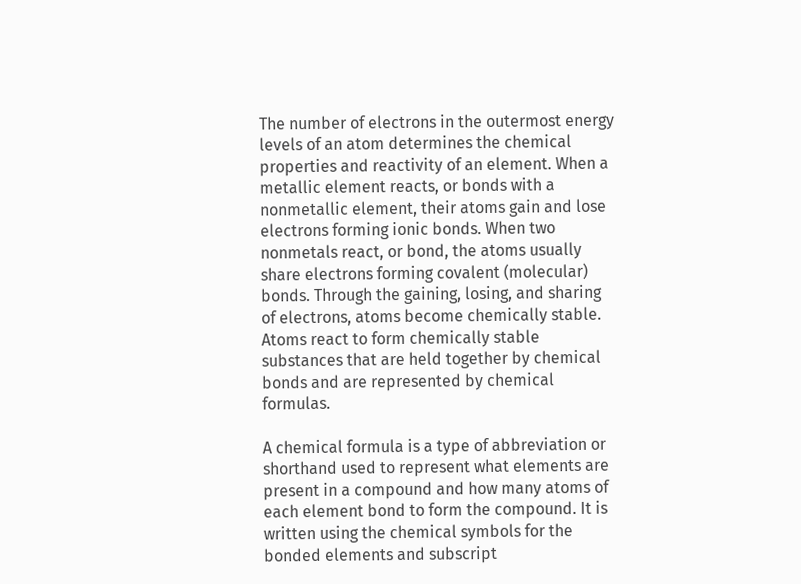The number of electrons in the outermost energy levels of an atom determines the chemical properties and reactivity of an element. When a metallic element reacts, or bonds with a nonmetallic element, their atoms gain and lose electrons forming ionic bonds. When two nonmetals react, or bond, the atoms usually share electrons forming covalent (molecular) bonds. Through the gaining, losing, and sharing of electrons, atoms become chemically stable. Atoms react to form chemically stable substances that are held together by chemical bonds and are represented by chemical formulas.

A chemical formula is a type of abbreviation or shorthand used to represent what elements are present in a compound and how many atoms of each element bond to form the compound. It is written using the chemical symbols for the bonded elements and subscript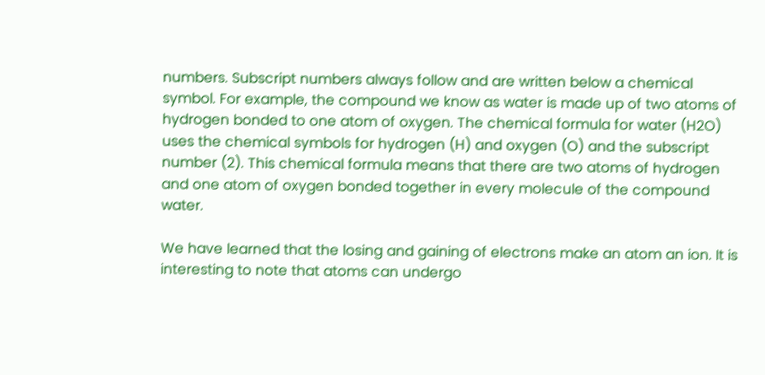numbers. Subscript numbers always follow and are written below a chemical symbol. For example, the compound we know as water is made up of two atoms of hydrogen bonded to one atom of oxygen. The chemical formula for water (H2O) uses the chemical symbols for hydrogen (H) and oxygen (O) and the subscript number (2). This chemical formula means that there are two atoms of hydrogen and one atom of oxygen bonded together in every molecule of the compound water.

We have learned that the losing and gaining of electrons make an atom an ion. It is interesting to note that atoms can undergo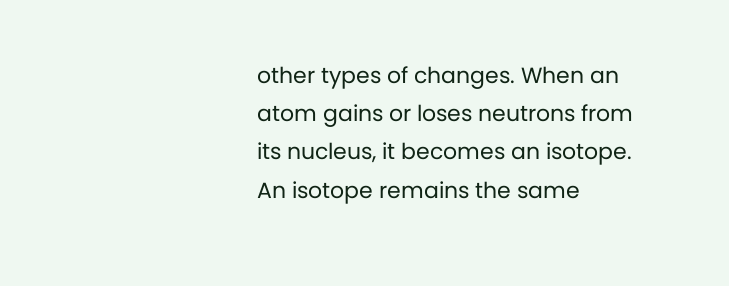other types of changes. When an atom gains or loses neutrons from its nucleus, it becomes an isotope. An isotope remains the same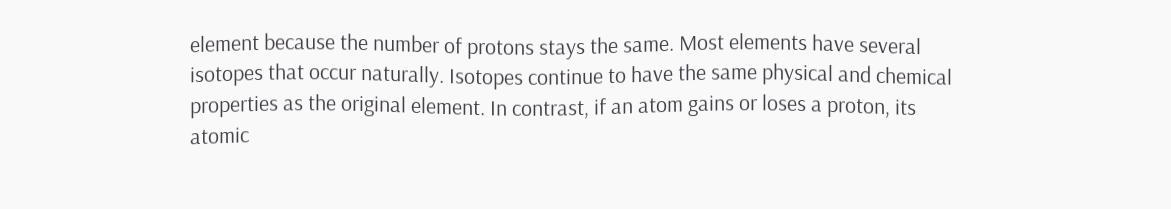element because the number of protons stays the same. Most elements have several isotopes that occur naturally. Isotopes continue to have the same physical and chemical properties as the original element. In contrast, if an atom gains or loses a proton, its atomic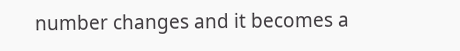number changes and it becomes a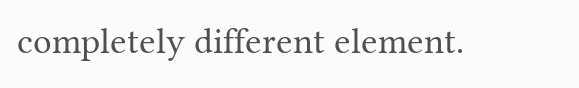completely different element.